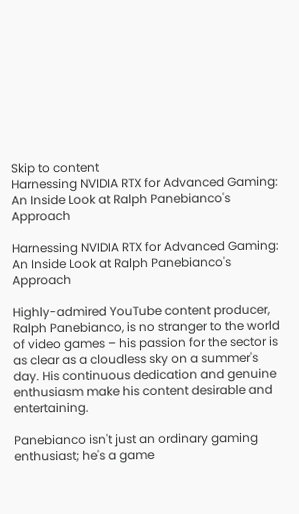Skip to content
Harnessing NVIDIA RTX for Advanced Gaming: An Inside Look at Ralph Panebianco's Approach

Harnessing NVIDIA RTX for Advanced Gaming: An Inside Look at Ralph Panebianco's Approach

Highly-admired YouTube content producer, Ralph Panebianco, is no stranger to the world of video games – his passion for the sector is as clear as a cloudless sky on a summer's day. His continuous dedication and genuine enthusiasm make his content desirable and entertaining.

Panebianco isn't just an ordinary gaming enthusiast; he's a game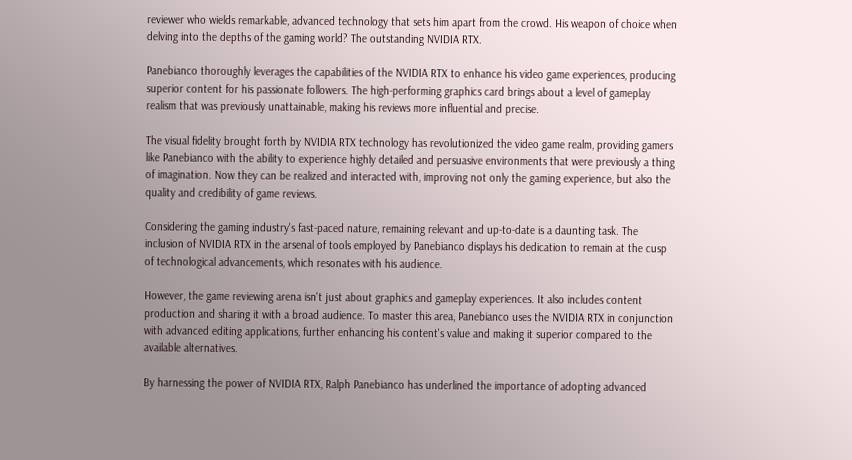reviewer who wields remarkable, advanced technology that sets him apart from the crowd. His weapon of choice when delving into the depths of the gaming world? The outstanding NVIDIA RTX.

Panebianco thoroughly leverages the capabilities of the NVIDIA RTX to enhance his video game experiences, producing superior content for his passionate followers. The high-performing graphics card brings about a level of gameplay realism that was previously unattainable, making his reviews more influential and precise.

The visual fidelity brought forth by NVIDIA RTX technology has revolutionized the video game realm, providing gamers like Panebianco with the ability to experience highly detailed and persuasive environments that were previously a thing of imagination. Now they can be realized and interacted with, improving not only the gaming experience, but also the quality and credibility of game reviews.

Considering the gaming industry's fast-paced nature, remaining relevant and up-to-date is a daunting task. The inclusion of NVIDIA RTX in the arsenal of tools employed by Panebianco displays his dedication to remain at the cusp of technological advancements, which resonates with his audience.

However, the game reviewing arena isn't just about graphics and gameplay experiences. It also includes content production and sharing it with a broad audience. To master this area, Panebianco uses the NVIDIA RTX in conjunction with advanced editing applications, further enhancing his content's value and making it superior compared to the available alternatives.

By harnessing the power of NVIDIA RTX, Ralph Panebianco has underlined the importance of adopting advanced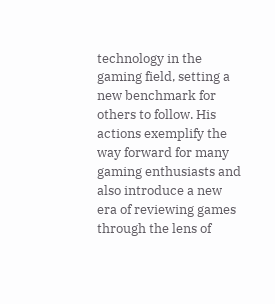technology in the gaming field, setting a new benchmark for others to follow. His actions exemplify the way forward for many gaming enthusiasts and also introduce a new era of reviewing games through the lens of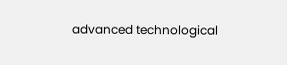advanced technological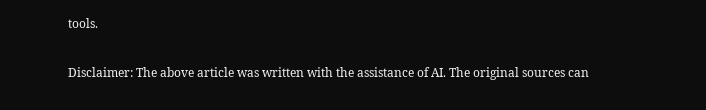tools.

Disclaimer: The above article was written with the assistance of AI. The original sources can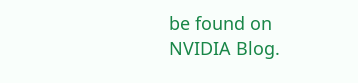be found on NVIDIA Blog.